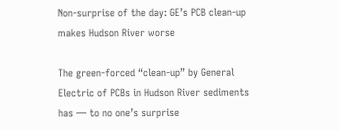Non-surprise of the day: GE’s PCB clean-up makes Hudson River worse

The green-forced “clean-up” by General Electric of PCBs in Hudson River sediments has — to no one’s surprise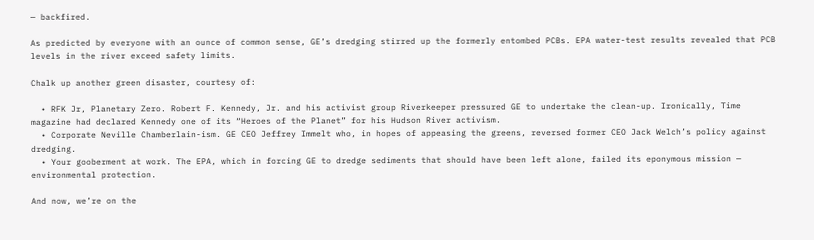— backfired.

As predicted by everyone with an ounce of common sense, GE’s dredging stirred up the formerly entombed PCBs. EPA water-test results revealed that PCB levels in the river exceed safety limits.

Chalk up another green disaster, courtesy of:

  • RFK Jr, Planetary Zero. Robert F. Kennedy, Jr. and his activist group Riverkeeper pressured GE to undertake the clean-up. Ironically, Time magazine had declared Kennedy one of its “Heroes of the Planet” for his Hudson River activism.
  • Corporate Neville Chamberlain-ism. GE CEO Jeffrey Immelt who, in hopes of appeasing the greens, reversed former CEO Jack Welch’s policy against dredging.
  • Your gooberment at work. The EPA, which in forcing GE to dredge sediments that should have been left alone, failed its eponymous mission — environmental protection.

And now, we’re on the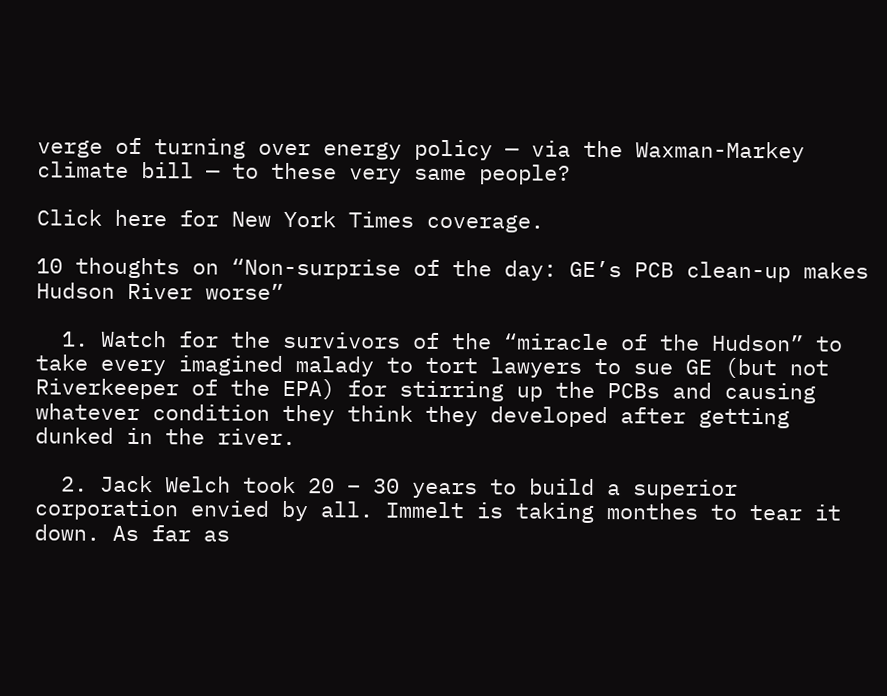verge of turning over energy policy — via the Waxman-Markey climate bill — to these very same people?

Click here for New York Times coverage.

10 thoughts on “Non-surprise of the day: GE’s PCB clean-up makes Hudson River worse”

  1. Watch for the survivors of the “miracle of the Hudson” to take every imagined malady to tort lawyers to sue GE (but not Riverkeeper of the EPA) for stirring up the PCBs and causing whatever condition they think they developed after getting dunked in the river.

  2. Jack Welch took 20 – 30 years to build a superior corporation envied by all. Immelt is taking monthes to tear it down. As far as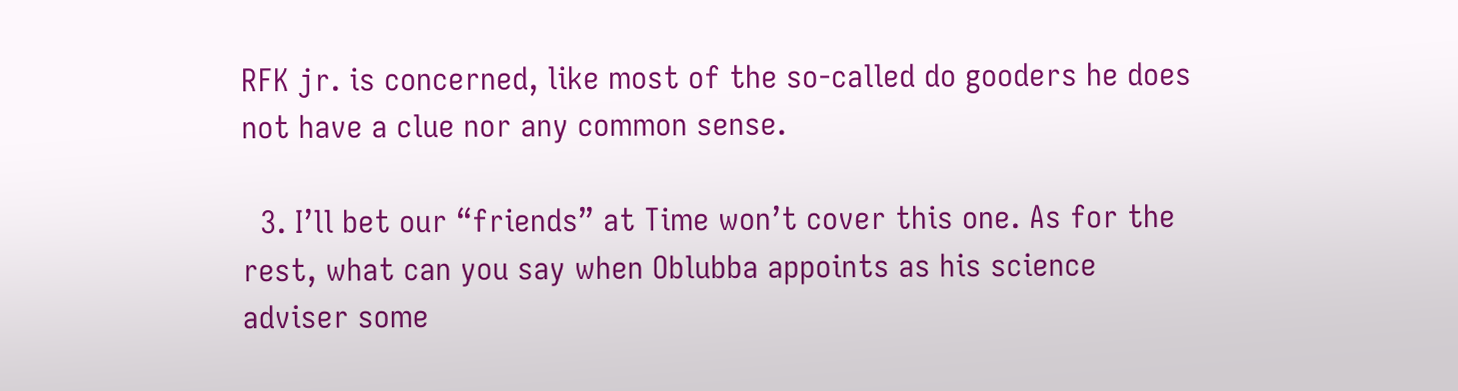RFK jr. is concerned, like most of the so-called do gooders he does not have a clue nor any common sense.

  3. I’ll bet our “friends” at Time won’t cover this one. As for the rest, what can you say when Oblubba appoints as his science adviser some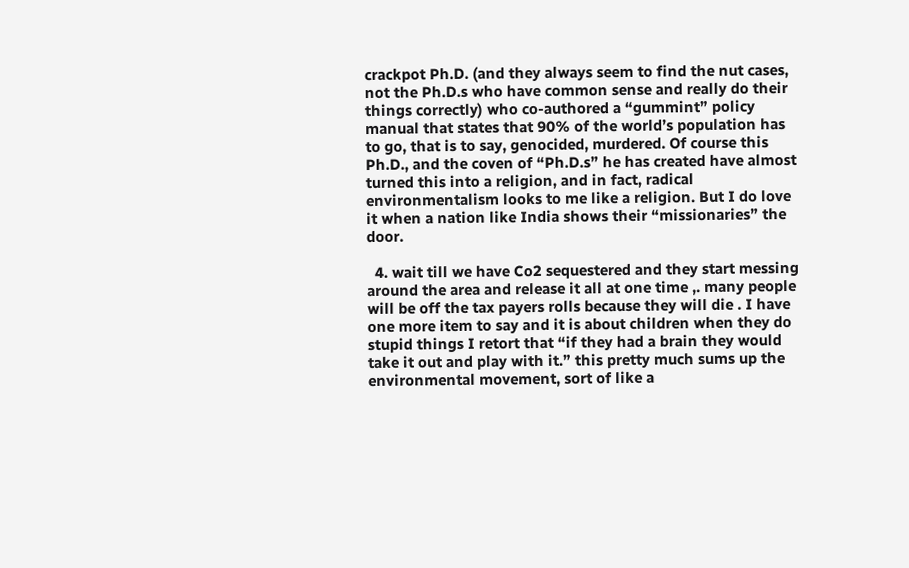crackpot Ph.D. (and they always seem to find the nut cases, not the Ph.D.s who have common sense and really do their things correctly) who co-authored a “gummint” policy manual that states that 90% of the world’s population has to go, that is to say, genocided, murdered. Of course this Ph.D., and the coven of “Ph.D.s” he has created have almost turned this into a religion, and in fact, radical environmentalism looks to me like a religion. But I do love it when a nation like India shows their “missionaries” the door.

  4. wait till we have Co2 sequestered and they start messing around the area and release it all at one time ,. many people will be off the tax payers rolls because they will die . I have one more item to say and it is about children when they do stupid things I retort that “if they had a brain they would take it out and play with it.” this pretty much sums up the environmental movement, sort of like a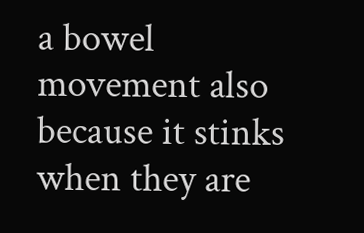a bowel movement also because it stinks when they are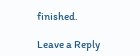finished.

Leave a Reply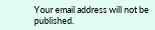Your email address will not be published.